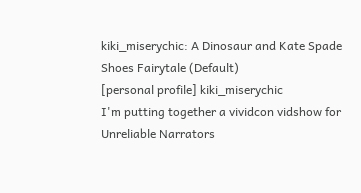kiki_miserychic: A Dinosaur and Kate Spade Shoes Fairytale (Default)
[personal profile] kiki_miserychic
I'm putting together a vividcon vidshow for Unreliable Narrators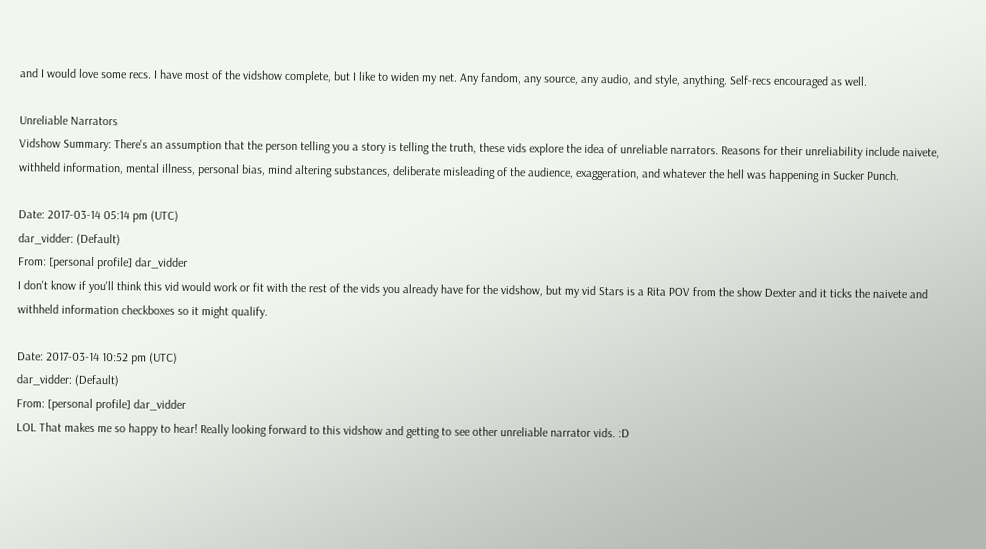and I would love some recs. I have most of the vidshow complete, but I like to widen my net. Any fandom, any source, any audio, and style, anything. Self-recs encouraged as well.

Unreliable Narrators
Vidshow Summary: There's an assumption that the person telling you a story is telling the truth, these vids explore the idea of unreliable narrators. Reasons for their unreliability include naivete, withheld information, mental illness, personal bias, mind altering substances, deliberate misleading of the audience, exaggeration, and whatever the hell was happening in Sucker Punch.

Date: 2017-03-14 05:14 pm (UTC)
dar_vidder: (Default)
From: [personal profile] dar_vidder
I don't know if you'll think this vid would work or fit with the rest of the vids you already have for the vidshow, but my vid Stars is a Rita POV from the show Dexter and it ticks the naivete and withheld information checkboxes so it might qualify.

Date: 2017-03-14 10:52 pm (UTC)
dar_vidder: (Default)
From: [personal profile] dar_vidder
LOL That makes me so happy to hear! Really looking forward to this vidshow and getting to see other unreliable narrator vids. :D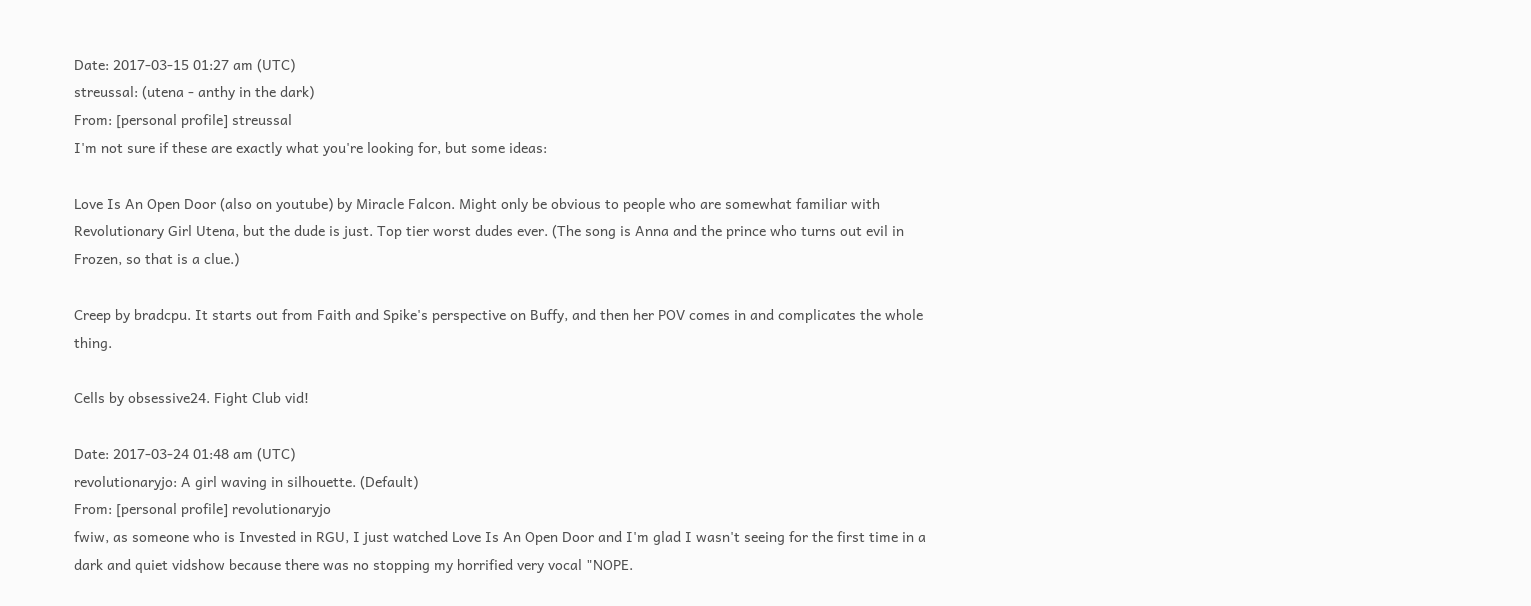Date: 2017-03-15 01:27 am (UTC)
streussal: (utena - anthy in the dark)
From: [personal profile] streussal
I'm not sure if these are exactly what you're looking for, but some ideas:

Love Is An Open Door (also on youtube) by Miracle Falcon. Might only be obvious to people who are somewhat familiar with Revolutionary Girl Utena, but the dude is just. Top tier worst dudes ever. (The song is Anna and the prince who turns out evil in Frozen, so that is a clue.)

Creep by bradcpu. It starts out from Faith and Spike's perspective on Buffy, and then her POV comes in and complicates the whole thing.

Cells by obsessive24. Fight Club vid!

Date: 2017-03-24 01:48 am (UTC)
revolutionaryjo: A girl waving in silhouette. (Default)
From: [personal profile] revolutionaryjo
fwiw, as someone who is Invested in RGU, I just watched Love Is An Open Door and I'm glad I wasn't seeing for the first time in a dark and quiet vidshow because there was no stopping my horrified very vocal "NOPE.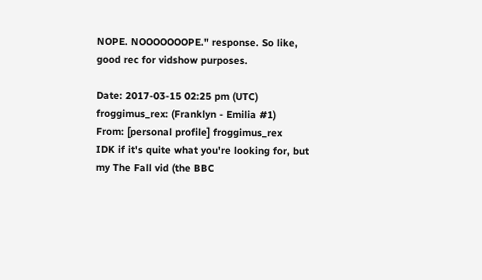NOPE. NOOOOOOOPE." response. So like, good rec for vidshow purposes.

Date: 2017-03-15 02:25 pm (UTC)
froggimus_rex: (Franklyn - Emilia #1)
From: [personal profile] froggimus_rex
IDK if it's quite what you're looking for, but my The Fall vid (the BBC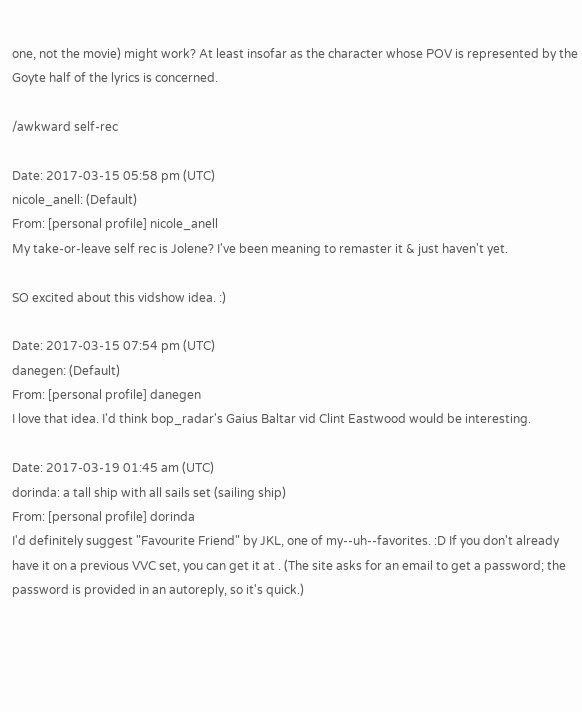one, not the movie) might work? At least insofar as the character whose POV is represented by the Goyte half of the lyrics is concerned.

/awkward self-rec

Date: 2017-03-15 05:58 pm (UTC)
nicole_anell: (Default)
From: [personal profile] nicole_anell
My take-or-leave self rec is Jolene? I've been meaning to remaster it & just haven't yet.

SO excited about this vidshow idea. :)

Date: 2017-03-15 07:54 pm (UTC)
danegen: (Default)
From: [personal profile] danegen
I love that idea. I'd think bop_radar's Gaius Baltar vid Clint Eastwood would be interesting.

Date: 2017-03-19 01:45 am (UTC)
dorinda: a tall ship with all sails set (sailing ship)
From: [personal profile] dorinda
I'd definitely suggest "Favourite Friend" by JKL, one of my--uh--favorites. :D If you don't already have it on a previous VVC set, you can get it at . (The site asks for an email to get a password; the password is provided in an autoreply, so it's quick.)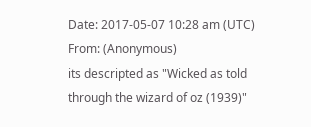Date: 2017-05-07 10:28 am (UTC)
From: (Anonymous)
its descripted as "Wicked as told through the wizard of oz (1939)"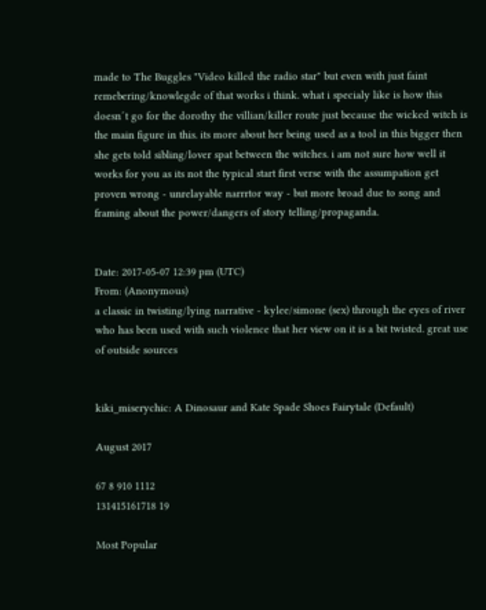made to The Buggles "Video killed the radio star" but even with just faint remebering/knowlegde of that works i think. what i specialy like is how this doesn´t go for the dorothy the villian/killer route just because the wicked witch is the main figure in this. its more about her being used as a tool in this bigger then she gets told sibling/lover spat between the witches. i am not sure how well it works for you as its not the typical start first verse with the assumpation get proven wrong - unrelayable narrrtor way - but more broad due to song and framing about the power/dangers of story telling/propaganda.


Date: 2017-05-07 12:39 pm (UTC)
From: (Anonymous)
a classic in twisting/lying narrative - kylee/simone (sex) through the eyes of river who has been used with such violence that her view on it is a bit twisted. great use of outside sources


kiki_miserychic: A Dinosaur and Kate Spade Shoes Fairytale (Default)

August 2017

67 8 910 1112
131415161718 19

Most Popular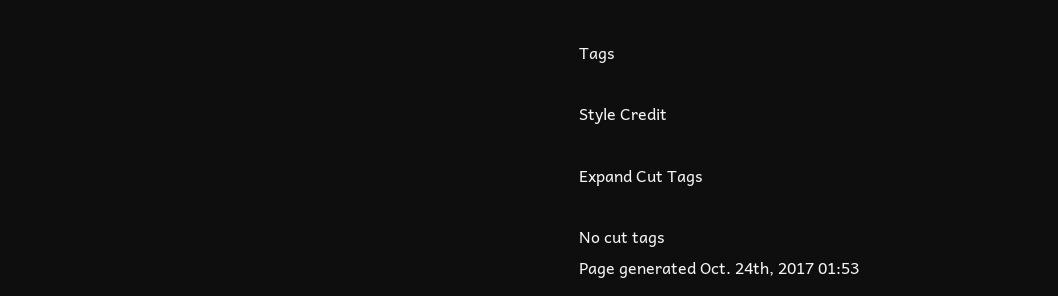Tags

Style Credit

Expand Cut Tags

No cut tags
Page generated Oct. 24th, 2017 01:53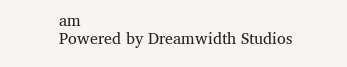am
Powered by Dreamwidth Studios